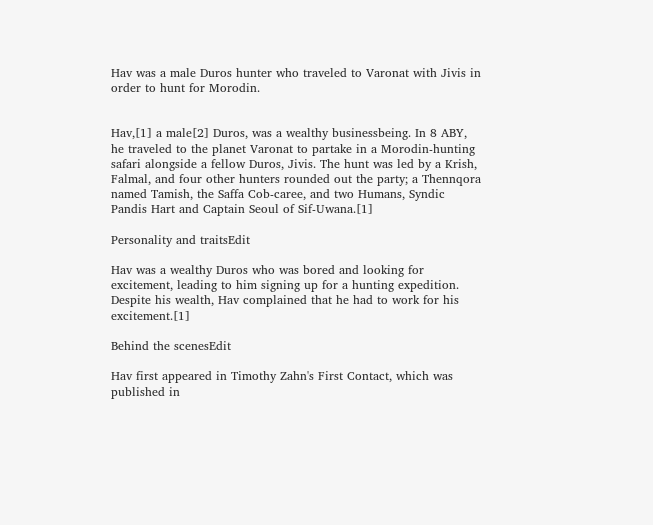Hav was a male Duros hunter who traveled to Varonat with Jivis in order to hunt for Morodin.


Hav,[1] a male[2] Duros, was a wealthy businessbeing. In 8 ABY, he traveled to the planet Varonat to partake in a Morodin-hunting safari alongside a fellow Duros, Jivis. The hunt was led by a Krish, Falmal, and four other hunters rounded out the party; a Thennqora named Tamish, the Saffa Cob-caree, and two Humans, Syndic Pandis Hart and Captain Seoul of Sif-Uwana.[1]

Personality and traitsEdit

Hav was a wealthy Duros who was bored and looking for excitement, leading to him signing up for a hunting expedition. Despite his wealth, Hav complained that he had to work for his excitement.[1]

Behind the scenesEdit

Hav first appeared in Timothy Zahn's First Contact, which was published in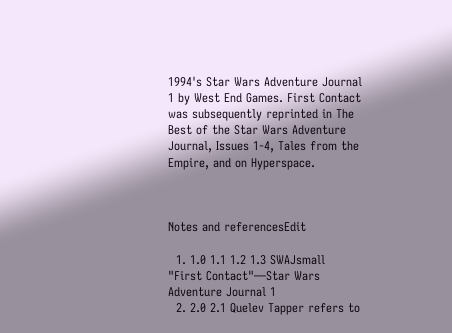1994's Star Wars Adventure Journal 1 by West End Games. First Contact was subsequently reprinted in The Best of the Star Wars Adventure Journal, Issues 1-4, Tales from the Empire, and on Hyperspace.



Notes and referencesEdit

  1. 1.0 1.1 1.2 1.3 SWAJsmall "First Contact"—Star Wars Adventure Journal 1
  2. 2.0 2.1 Quelev Tapper refers to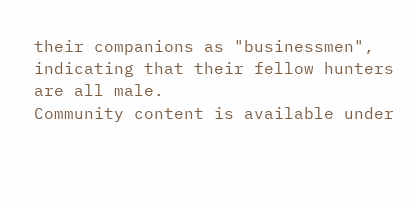their companions as "businessmen", indicating that their fellow hunters are all male.
Community content is available under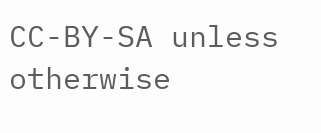CC-BY-SA unless otherwise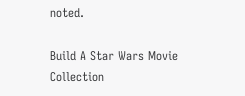noted.

Build A Star Wars Movie Collection